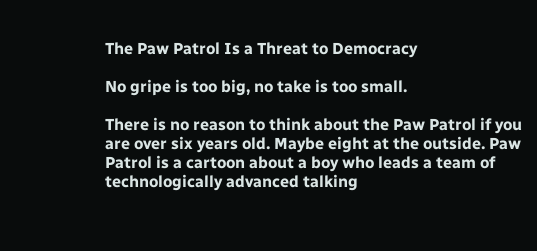The Paw Patrol Is a Threat to Democracy

No gripe is too big, no take is too small.

There is no reason to think about the Paw Patrol if you are over six years old. Maybe eight at the outside. Paw Patrol is a cartoon about a boy who leads a team of technologically advanced talking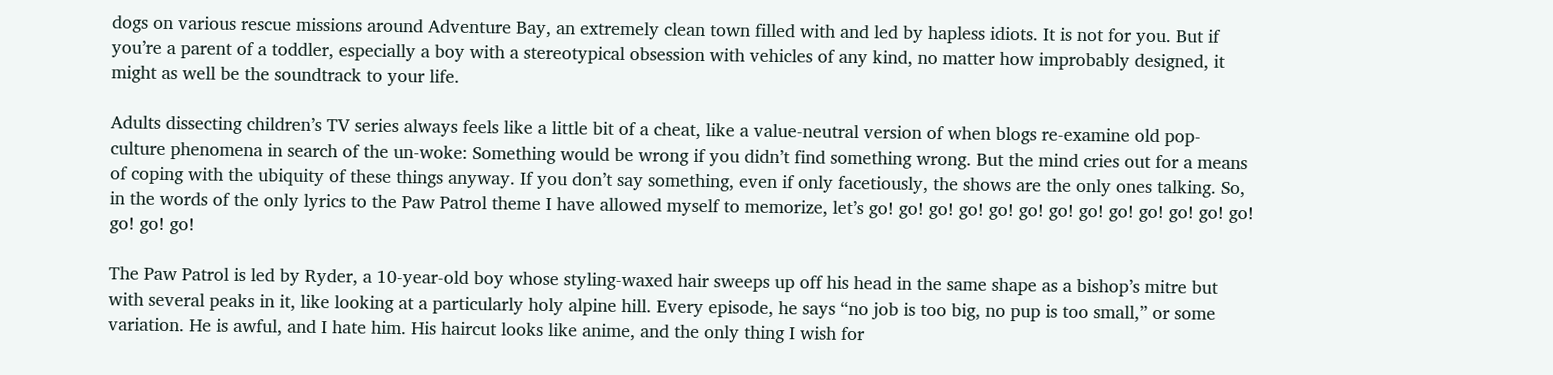dogs on various rescue missions around Adventure Bay, an extremely clean town filled with and led by hapless idiots. It is not for you. But if you’re a parent of a toddler, especially a boy with a stereotypical obsession with vehicles of any kind, no matter how improbably designed, it might as well be the soundtrack to your life.

Adults dissecting children’s TV series always feels like a little bit of a cheat, like a value-neutral version of when blogs re-examine old pop-culture phenomena in search of the un-woke: Something would be wrong if you didn’t find something wrong. But the mind cries out for a means of coping with the ubiquity of these things anyway. If you don’t say something, even if only facetiously, the shows are the only ones talking. So, in the words of the only lyrics to the Paw Patrol theme I have allowed myself to memorize, let’s go! go! go! go! go! go! go! go! go! go! go! go! go! go! go! go!

The Paw Patrol is led by Ryder, a 10-year-old boy whose styling-waxed hair sweeps up off his head in the same shape as a bishop’s mitre but with several peaks in it, like looking at a particularly holy alpine hill. Every episode, he says “no job is too big, no pup is too small,” or some variation. He is awful, and I hate him. His haircut looks like anime, and the only thing I wish for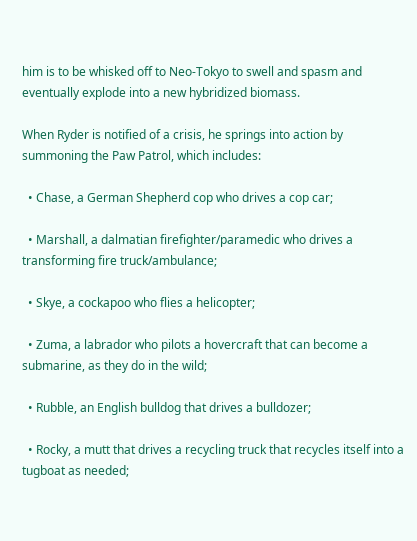him is to be whisked off to Neo-Tokyo to swell and spasm and eventually explode into a new hybridized biomass.

When Ryder is notified of a crisis, he springs into action by summoning the Paw Patrol, which includes:

  • Chase, a German Shepherd cop who drives a cop car;

  • Marshall, a dalmatian firefighter/paramedic who drives a transforming fire truck/ambulance;

  • Skye, a cockapoo who flies a helicopter;

  • Zuma, a labrador who pilots a hovercraft that can become a submarine, as they do in the wild;

  • Rubble, an English bulldog that drives a bulldozer;

  • Rocky, a mutt that drives a recycling truck that recycles itself into a tugboat as needed;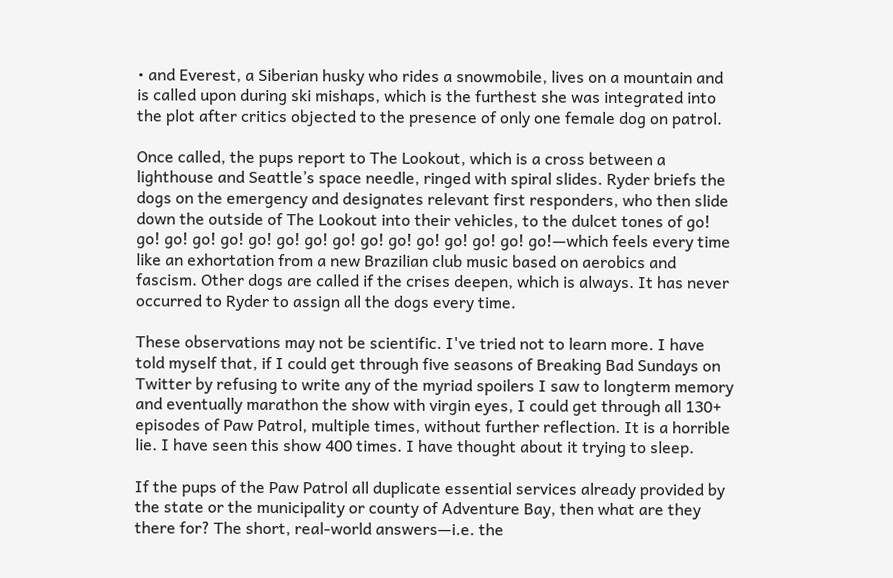• and Everest, a Siberian husky who rides a snowmobile, lives on a mountain and is called upon during ski mishaps, which is the furthest she was integrated into the plot after critics objected to the presence of only one female dog on patrol.

Once called, the pups report to The Lookout, which is a cross between a lighthouse and Seattle’s space needle, ringed with spiral slides. Ryder briefs the dogs on the emergency and designates relevant first responders, who then slide down the outside of The Lookout into their vehicles, to the dulcet tones of go! go! go! go! go! go! go! go! go! go! go! go! go! go! go! go!—which feels every time like an exhortation from a new Brazilian club music based on aerobics and fascism. Other dogs are called if the crises deepen, which is always. It has never occurred to Ryder to assign all the dogs every time.

These observations may not be scientific. I've tried not to learn more. I have told myself that, if I could get through five seasons of Breaking Bad Sundays on Twitter by refusing to write any of the myriad spoilers I saw to longterm memory and eventually marathon the show with virgin eyes, I could get through all 130+ episodes of Paw Patrol, multiple times, without further reflection. It is a horrible lie. I have seen this show 400 times. I have thought about it trying to sleep.

If the pups of the Paw Patrol all duplicate essential services already provided by the state or the municipality or county of Adventure Bay, then what are they there for? The short, real-world answers—i.e. the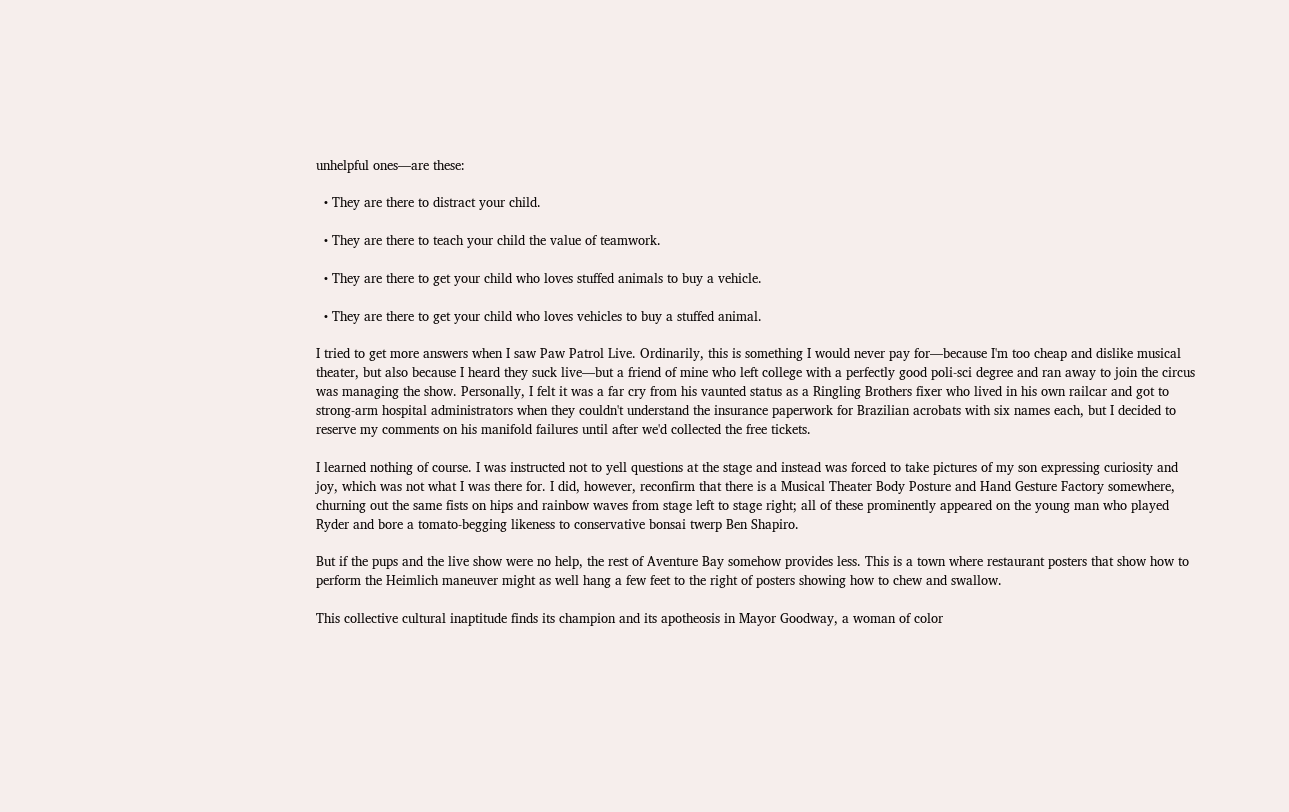unhelpful ones—are these:

  • They are there to distract your child.

  • They are there to teach your child the value of teamwork.

  • They are there to get your child who loves stuffed animals to buy a vehicle.

  • They are there to get your child who loves vehicles to buy a stuffed animal.

I tried to get more answers when I saw Paw Patrol Live. Ordinarily, this is something I would never pay for—because I'm too cheap and dislike musical theater, but also because I heard they suck live—but a friend of mine who left college with a perfectly good poli-sci degree and ran away to join the circus was managing the show. Personally, I felt it was a far cry from his vaunted status as a Ringling Brothers fixer who lived in his own railcar and got to strong-arm hospital administrators when they couldn't understand the insurance paperwork for Brazilian acrobats with six names each, but I decided to reserve my comments on his manifold failures until after we'd collected the free tickets.

I learned nothing of course. I was instructed not to yell questions at the stage and instead was forced to take pictures of my son expressing curiosity and joy, which was not what I was there for. I did, however, reconfirm that there is a Musical Theater Body Posture and Hand Gesture Factory somewhere, churning out the same fists on hips and rainbow waves from stage left to stage right; all of these prominently appeared on the young man who played Ryder and bore a tomato-begging likeness to conservative bonsai twerp Ben Shapiro.

But if the pups and the live show were no help, the rest of Aventure Bay somehow provides less. This is a town where restaurant posters that show how to perform the Heimlich maneuver might as well hang a few feet to the right of posters showing how to chew and swallow.

This collective cultural inaptitude finds its champion and its apotheosis in Mayor Goodway, a woman of color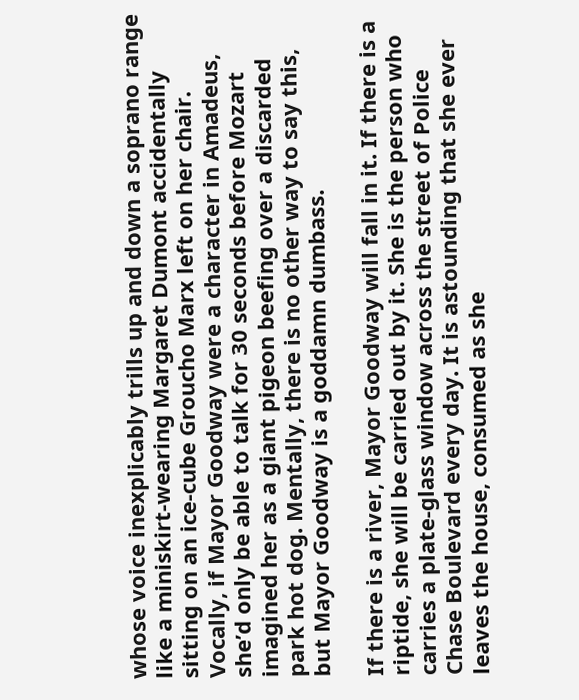whose voice inexplicably trills up and down a soprano range like a miniskirt-wearing Margaret Dumont accidentally sitting on an ice-cube Groucho Marx left on her chair. Vocally, if Mayor Goodway were a character in Amadeus, she’d only be able to talk for 30 seconds before Mozart imagined her as a giant pigeon beefing over a discarded park hot dog. Mentally, there is no other way to say this, but Mayor Goodway is a goddamn dumbass.

If there is a river, Mayor Goodway will fall in it. If there is a riptide, she will be carried out by it. She is the person who carries a plate-glass window across the street of Police Chase Boulevard every day. It is astounding that she ever leaves the house, consumed as she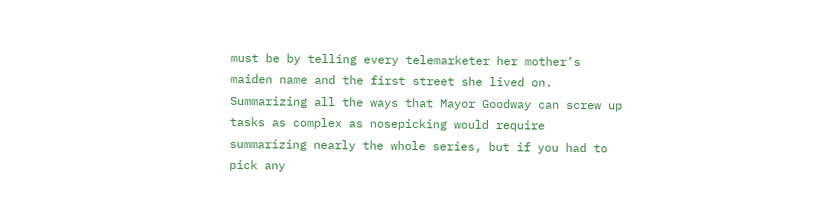must be by telling every telemarketer her mother’s maiden name and the first street she lived on. Summarizing all the ways that Mayor Goodway can screw up tasks as complex as nosepicking would require summarizing nearly the whole series, but if you had to pick any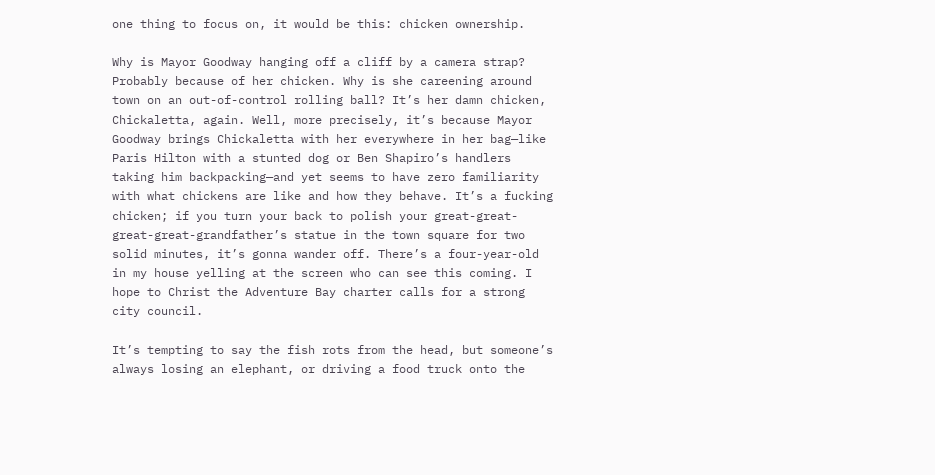one thing to focus on, it would be this: chicken ownership.

Why is Mayor Goodway hanging off a cliff by a camera strap? Probably because of her chicken. Why is she careening around town on an out-of-control rolling ball? It’s her damn chicken, Chickaletta, again. Well, more precisely, it’s because Mayor Goodway brings Chickaletta with her everywhere in her bag—like Paris Hilton with a stunted dog or Ben Shapiro’s handlers taking him backpacking—and yet seems to have zero familiarity with what chickens are like and how they behave. It’s a fucking chicken; if you turn your back to polish your great-great-great-great-grandfather’s statue in the town square for two solid minutes, it’s gonna wander off. There’s a four-year-old in my house yelling at the screen who can see this coming. I hope to Christ the Adventure Bay charter calls for a strong city council.

It’s tempting to say the fish rots from the head, but someone’s always losing an elephant, or driving a food truck onto the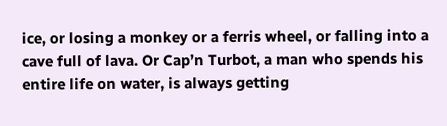ice, or losing a monkey or a ferris wheel, or falling into a cave full of lava. Or Cap’n Turbot, a man who spends his entire life on water, is always getting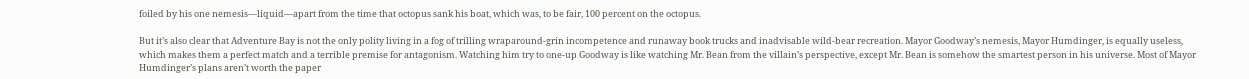foiled by his one nemesis—liquid—apart from the time that octopus sank his boat, which was, to be fair, 100 percent on the octopus.

But it’s also clear that Adventure Bay is not the only polity living in a fog of trilling wraparound-grin incompetence and runaway book trucks and inadvisable wild-bear recreation. Mayor Goodway’s nemesis, Mayor Humdinger, is equally useless, which makes them a perfect match and a terrible premise for antagonism. Watching him try to one-up Goodway is like watching Mr. Bean from the villain’s perspective, except Mr. Bean is somehow the smartest person in his universe. Most of Mayor Humdinger’s plans aren’t worth the paper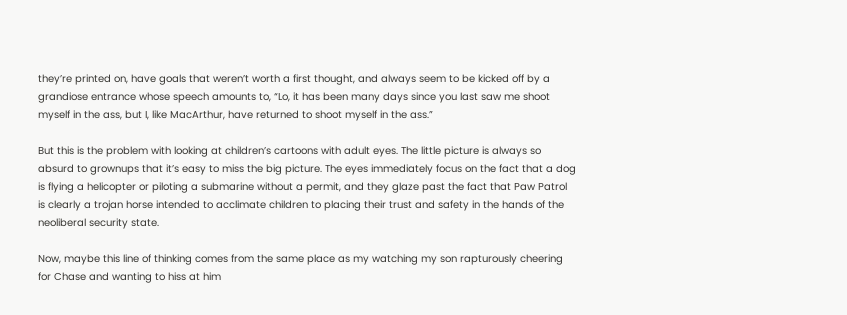they’re printed on, have goals that weren’t worth a first thought, and always seem to be kicked off by a grandiose entrance whose speech amounts to, “Lo, it has been many days since you last saw me shoot myself in the ass, but I, like MacArthur, have returned to shoot myself in the ass.”

But this is the problem with looking at children’s cartoons with adult eyes. The little picture is always so absurd to grownups that it’s easy to miss the big picture. The eyes immediately focus on the fact that a dog is flying a helicopter or piloting a submarine without a permit, and they glaze past the fact that Paw Patrol is clearly a trojan horse intended to acclimate children to placing their trust and safety in the hands of the neoliberal security state.

Now, maybe this line of thinking comes from the same place as my watching my son rapturously cheering for Chase and wanting to hiss at him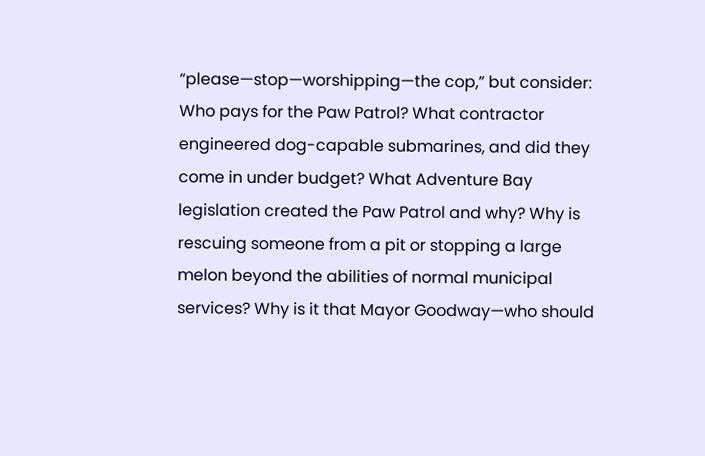“please—stop—worshipping—the cop,” but consider: Who pays for the Paw Patrol? What contractor engineered dog-capable submarines, and did they come in under budget? What Adventure Bay legislation created the Paw Patrol and why? Why is rescuing someone from a pit or stopping a large melon beyond the abilities of normal municipal services? Why is it that Mayor Goodway—who should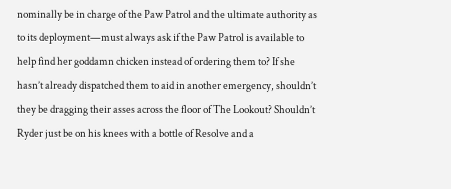nominally be in charge of the Paw Patrol and the ultimate authority as to its deployment—must always ask if the Paw Patrol is available to help find her goddamn chicken instead of ordering them to? If she hasn’t already dispatched them to aid in another emergency, shouldn’t they be dragging their asses across the floor of The Lookout? Shouldn’t Ryder just be on his knees with a bottle of Resolve and a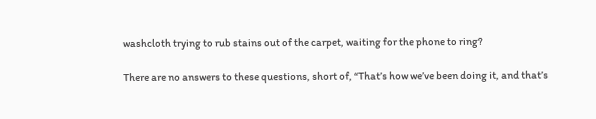washcloth trying to rub stains out of the carpet, waiting for the phone to ring?

There are no answers to these questions, short of, “That’s how we’ve been doing it, and that’s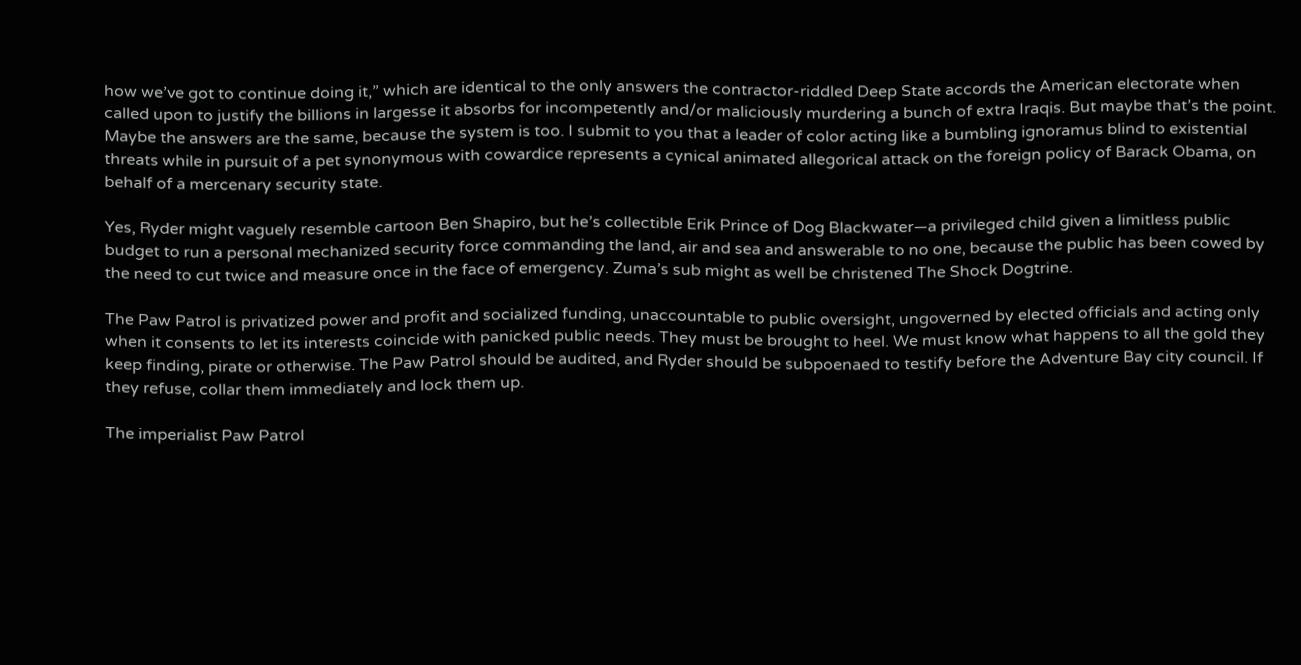how we’ve got to continue doing it,” which are identical to the only answers the contractor-riddled Deep State accords the American electorate when called upon to justify the billions in largesse it absorbs for incompetently and/or maliciously murdering a bunch of extra Iraqis. But maybe that’s the point. Maybe the answers are the same, because the system is too. I submit to you that a leader of color acting like a bumbling ignoramus blind to existential threats while in pursuit of a pet synonymous with cowardice represents a cynical animated allegorical attack on the foreign policy of Barack Obama, on behalf of a mercenary security state.

Yes, Ryder might vaguely resemble cartoon Ben Shapiro, but he’s collectible Erik Prince of Dog Blackwater—a privileged child given a limitless public budget to run a personal mechanized security force commanding the land, air and sea and answerable to no one, because the public has been cowed by the need to cut twice and measure once in the face of emergency. Zuma’s sub might as well be christened The Shock Dogtrine.

The Paw Patrol is privatized power and profit and socialized funding, unaccountable to public oversight, ungoverned by elected officials and acting only when it consents to let its interests coincide with panicked public needs. They must be brought to heel. We must know what happens to all the gold they keep finding, pirate or otherwise. The Paw Patrol should be audited, and Ryder should be subpoenaed to testify before the Adventure Bay city council. If they refuse, collar them immediately and lock them up.

The imperialist Paw Patrol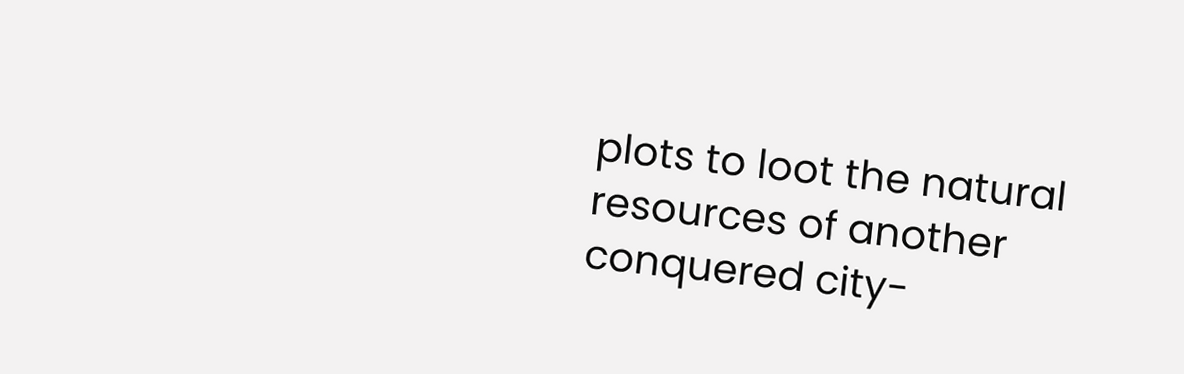plots to loot the natural resources of another conquered city-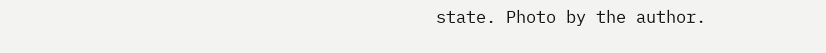state. Photo by the author.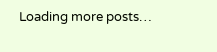Loading more posts…